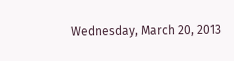Wednesday, March 20, 2013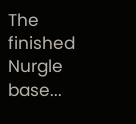The finished Nurgle base...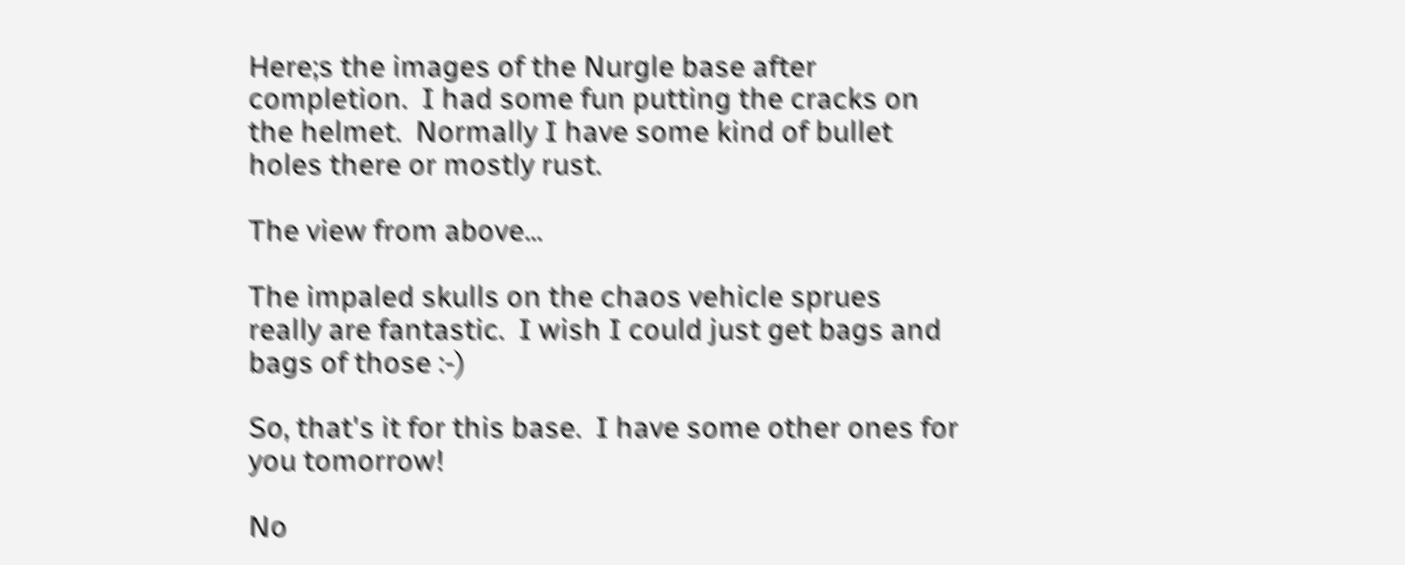Here;s the images of the Nurgle base after completion.  I had some fun putting the cracks on the helmet.  Normally I have some kind of bullet holes there or mostly rust.

The view from above...

The impaled skulls on the chaos vehicle sprues really are fantastic.  I wish I could just get bags and bags of those :-)

So, that's it for this base.  I have some other ones for you tomorrow!

No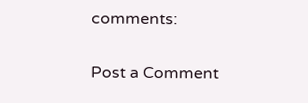comments:

Post a Comment